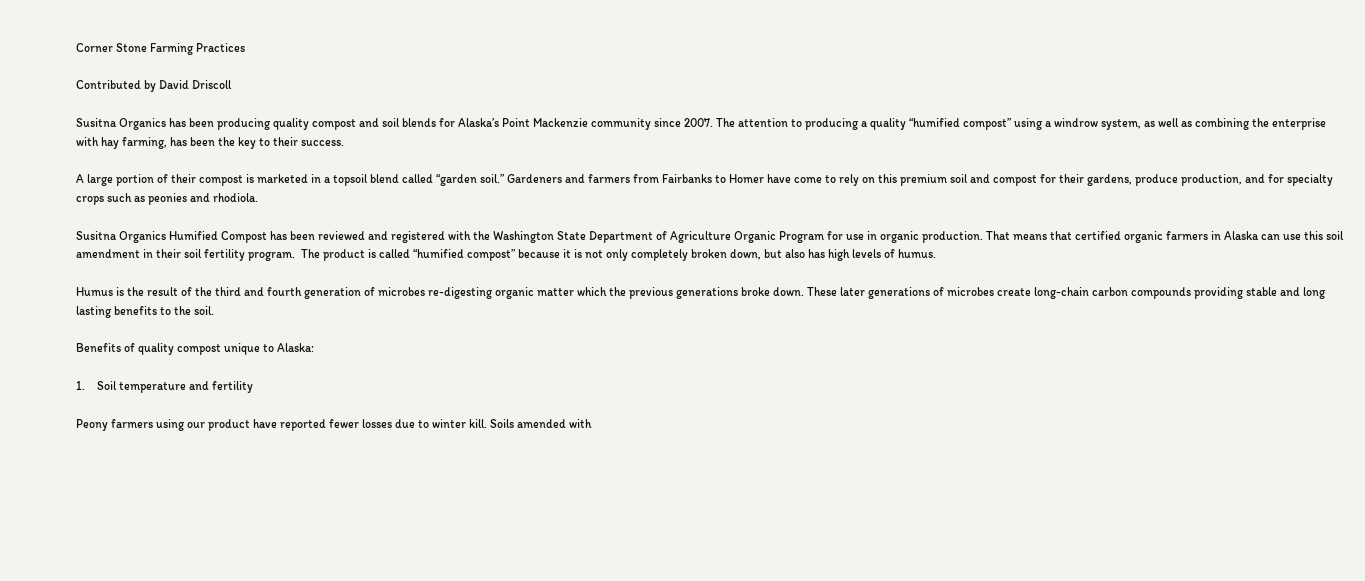Corner Stone Farming Practices

Contributed by David Driscoll

Susitna Organics has been producing quality compost and soil blends for Alaska’s Point Mackenzie community since 2007. The attention to producing a quality “humified compost” using a windrow system, as well as combining the enterprise with hay farming, has been the key to their success.

A large portion of their compost is marketed in a topsoil blend called “garden soil.” Gardeners and farmers from Fairbanks to Homer have come to rely on this premium soil and compost for their gardens, produce production, and for specialty crops such as peonies and rhodiola.

Susitna Organics Humified Compost has been reviewed and registered with the Washington State Department of Agriculture Organic Program for use in organic production. That means that certified organic farmers in Alaska can use this soil amendment in their soil fertility program.  The product is called “humified compost” because it is not only completely broken down, but also has high levels of humus.

Humus is the result of the third and fourth generation of microbes re-digesting organic matter which the previous generations broke down. These later generations of microbes create long-chain carbon compounds providing stable and long lasting benefits to the soil.

Benefits of quality compost unique to Alaska:

1.    Soil temperature and fertility

Peony farmers using our product have reported fewer losses due to winter kill. Soils amended with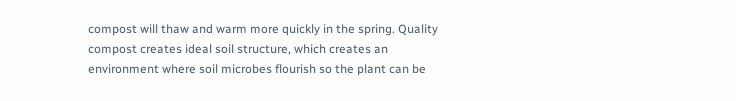compost will thaw and warm more quickly in the spring. Quality compost creates ideal soil structure, which creates an environment where soil microbes flourish so the plant can be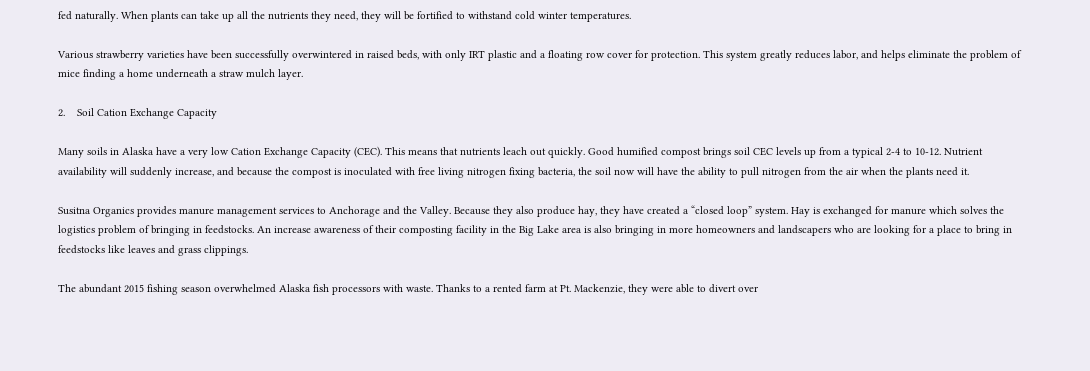fed naturally. When plants can take up all the nutrients they need, they will be fortified to withstand cold winter temperatures.

Various strawberry varieties have been successfully overwintered in raised beds, with only IRT plastic and a floating row cover for protection. This system greatly reduces labor, and helps eliminate the problem of mice finding a home underneath a straw mulch layer.

2.    Soil Cation Exchange Capacity

Many soils in Alaska have a very low Cation Exchange Capacity (CEC). This means that nutrients leach out quickly. Good humified compost brings soil CEC levels up from a typical 2-4 to 10-12. Nutrient availability will suddenly increase, and because the compost is inoculated with free living nitrogen fixing bacteria, the soil now will have the ability to pull nitrogen from the air when the plants need it.

Susitna Organics provides manure management services to Anchorage and the Valley. Because they also produce hay, they have created a “closed loop” system. Hay is exchanged for manure which solves the logistics problem of bringing in feedstocks. An increase awareness of their composting facility in the Big Lake area is also bringing in more homeowners and landscapers who are looking for a place to bring in feedstocks like leaves and grass clippings.

The abundant 2015 fishing season overwhelmed Alaska fish processors with waste. Thanks to a rented farm at Pt. Mackenzie, they were able to divert over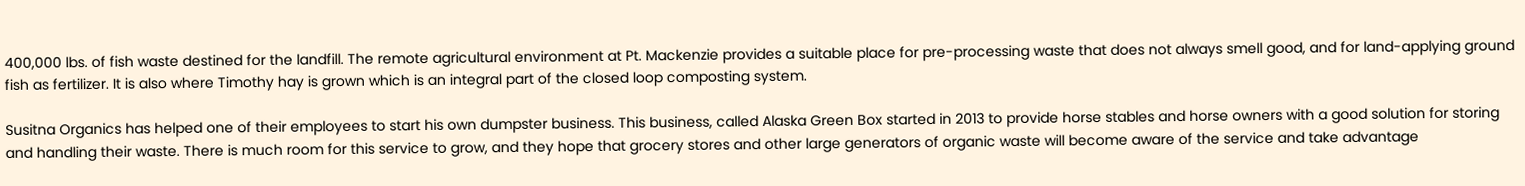400,000 lbs. of fish waste destined for the landfill. The remote agricultural environment at Pt. Mackenzie provides a suitable place for pre-processing waste that does not always smell good, and for land-applying ground fish as fertilizer. It is also where Timothy hay is grown which is an integral part of the closed loop composting system.

Susitna Organics has helped one of their employees to start his own dumpster business. This business, called Alaska Green Box started in 2013 to provide horse stables and horse owners with a good solution for storing and handling their waste. There is much room for this service to grow, and they hope that grocery stores and other large generators of organic waste will become aware of the service and take advantage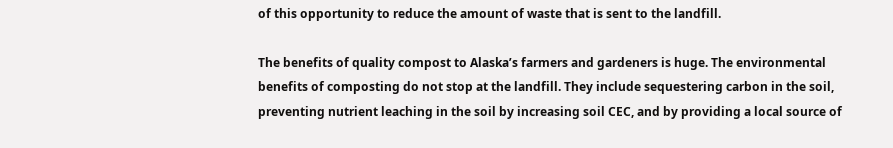of this opportunity to reduce the amount of waste that is sent to the landfill.

The benefits of quality compost to Alaska’s farmers and gardeners is huge. The environmental benefits of composting do not stop at the landfill. They include sequestering carbon in the soil, preventing nutrient leaching in the soil by increasing soil CEC, and by providing a local source of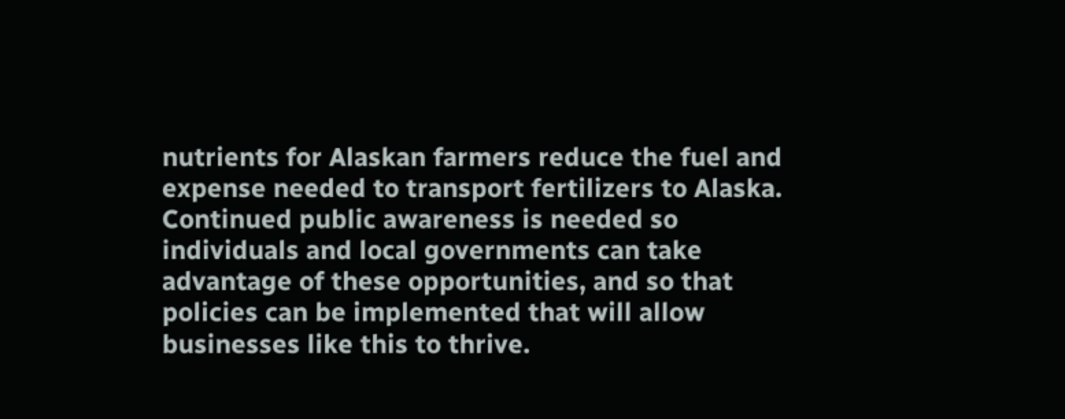nutrients for Alaskan farmers reduce the fuel and expense needed to transport fertilizers to Alaska. Continued public awareness is needed so individuals and local governments can take advantage of these opportunities, and so that policies can be implemented that will allow businesses like this to thrive.